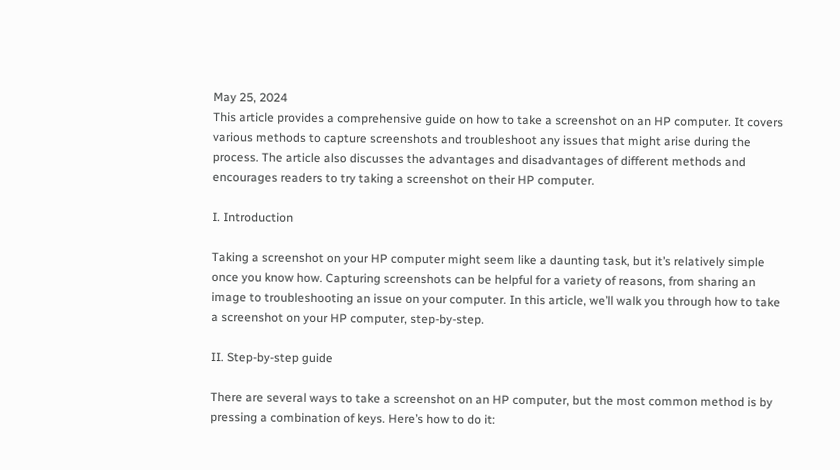May 25, 2024
This article provides a comprehensive guide on how to take a screenshot on an HP computer. It covers various methods to capture screenshots and troubleshoot any issues that might arise during the process. The article also discusses the advantages and disadvantages of different methods and encourages readers to try taking a screenshot on their HP computer.

I. Introduction

Taking a screenshot on your HP computer might seem like a daunting task, but it’s relatively simple once you know how. Capturing screenshots can be helpful for a variety of reasons, from sharing an image to troubleshooting an issue on your computer. In this article, we’ll walk you through how to take a screenshot on your HP computer, step-by-step.

II. Step-by-step guide

There are several ways to take a screenshot on an HP computer, but the most common method is by pressing a combination of keys. Here’s how to do it: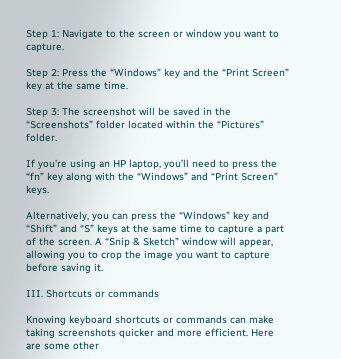Step 1: Navigate to the screen or window you want to capture.

Step 2: Press the “Windows” key and the “Print Screen” key at the same time.

Step 3: The screenshot will be saved in the “Screenshots” folder located within the “Pictures” folder.

If you’re using an HP laptop, you’ll need to press the “fn” key along with the “Windows” and “Print Screen” keys.

Alternatively, you can press the “Windows” key and “Shift” and “S” keys at the same time to capture a part of the screen. A “Snip & Sketch” window will appear, allowing you to crop the image you want to capture before saving it.

III. Shortcuts or commands

Knowing keyboard shortcuts or commands can make taking screenshots quicker and more efficient. Here are some other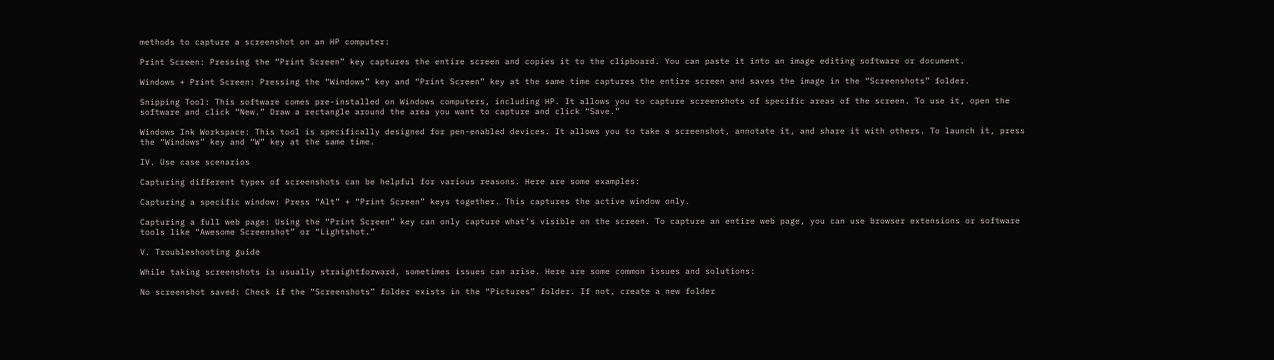methods to capture a screenshot on an HP computer:

Print Screen: Pressing the “Print Screen” key captures the entire screen and copies it to the clipboard. You can paste it into an image editing software or document.

Windows + Print Screen: Pressing the “Windows” key and “Print Screen” key at the same time captures the entire screen and saves the image in the “Screenshots” folder.

Snipping Tool: This software comes pre-installed on Windows computers, including HP. It allows you to capture screenshots of specific areas of the screen. To use it, open the software and click “New.” Draw a rectangle around the area you want to capture and click “Save.”

Windows Ink Workspace: This tool is specifically designed for pen-enabled devices. It allows you to take a screenshot, annotate it, and share it with others. To launch it, press the “Windows” key and “W” key at the same time.

IV. Use case scenarios

Capturing different types of screenshots can be helpful for various reasons. Here are some examples:

Capturing a specific window: Press “Alt” + “Print Screen” keys together. This captures the active window only.

Capturing a full web page: Using the “Print Screen” key can only capture what’s visible on the screen. To capture an entire web page, you can use browser extensions or software tools like “Awesome Screenshot” or “Lightshot.”

V. Troubleshooting guide

While taking screenshots is usually straightforward, sometimes issues can arise. Here are some common issues and solutions:

No screenshot saved: Check if the “Screenshots” folder exists in the “Pictures” folder. If not, create a new folder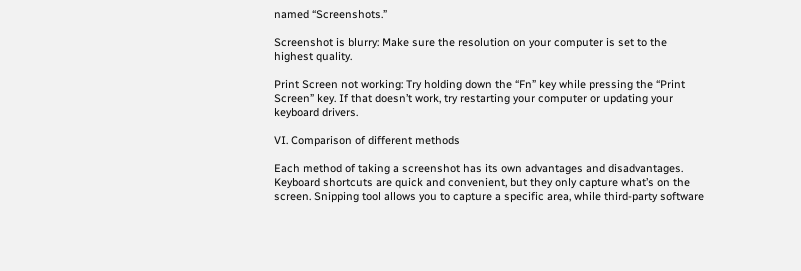named “Screenshots.”

Screenshot is blurry: Make sure the resolution on your computer is set to the highest quality.

Print Screen not working: Try holding down the “Fn” key while pressing the “Print Screen” key. If that doesn’t work, try restarting your computer or updating your keyboard drivers.

VI. Comparison of different methods

Each method of taking a screenshot has its own advantages and disadvantages. Keyboard shortcuts are quick and convenient, but they only capture what’s on the screen. Snipping tool allows you to capture a specific area, while third-party software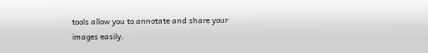tools allow you to annotate and share your images easily.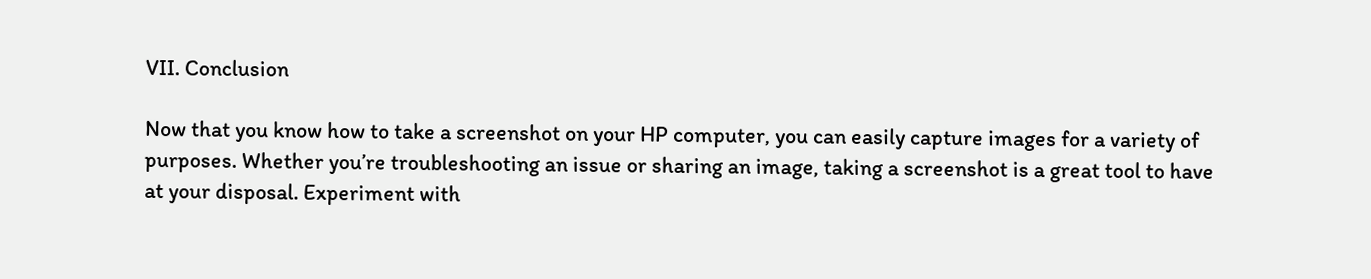VII. Conclusion

Now that you know how to take a screenshot on your HP computer, you can easily capture images for a variety of purposes. Whether you’re troubleshooting an issue or sharing an image, taking a screenshot is a great tool to have at your disposal. Experiment with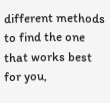different methods to find the one that works best for you,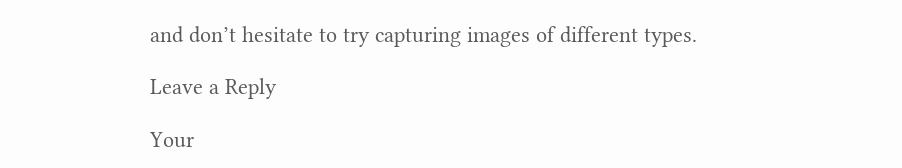and don’t hesitate to try capturing images of different types.

Leave a Reply

Your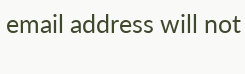email address will not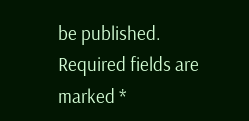be published. Required fields are marked *